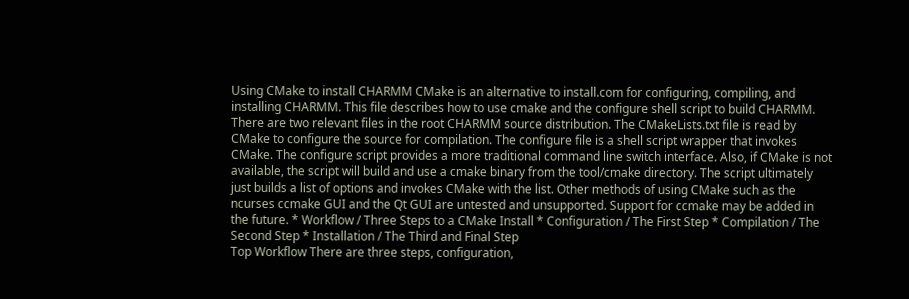Using CMake to install CHARMM CMake is an alternative to install.com for configuring, compiling, and installing CHARMM. This file describes how to use cmake and the configure shell script to build CHARMM. There are two relevant files in the root CHARMM source distribution. The CMakeLists.txt file is read by CMake to configure the source for compilation. The configure file is a shell script wrapper that invokes CMake. The configure script provides a more traditional command line switch interface. Also, if CMake is not available, the script will build and use a cmake binary from the tool/cmake directory. The script ultimately just builds a list of options and invokes CMake with the list. Other methods of using CMake such as the ncurses ccmake GUI and the Qt GUI are untested and unsupported. Support for ccmake may be added in the future. * Workflow / Three Steps to a CMake Install * Configuration / The First Step * Compilation / The Second Step * Installation / The Third and Final Step
Top Workflow There are three steps, configuration,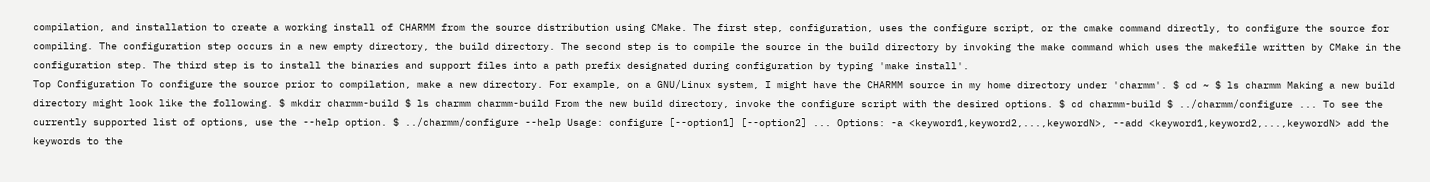compilation, and installation to create a working install of CHARMM from the source distribution using CMake. The first step, configuration, uses the configure script, or the cmake command directly, to configure the source for compiling. The configuration step occurs in a new empty directory, the build directory. The second step is to compile the source in the build directory by invoking the make command which uses the makefile written by CMake in the configuration step. The third step is to install the binaries and support files into a path prefix designated during configuration by typing 'make install'.
Top Configuration To configure the source prior to compilation, make a new directory. For example, on a GNU/Linux system, I might have the CHARMM source in my home directory under 'charmm'. $ cd ~ $ ls charmm Making a new build directory might look like the following. $ mkdir charmm-build $ ls charmm charmm-build From the new build directory, invoke the configure script with the desired options. $ cd charmm-build $ ../charmm/configure ... To see the currently supported list of options, use the --help option. $ ../charmm/configure --help Usage: configure [--option1] [--option2] ... Options: -a <keyword1,keyword2,...,keywordN>, --add <keyword1,keyword2,...,keywordN> add the keywords to the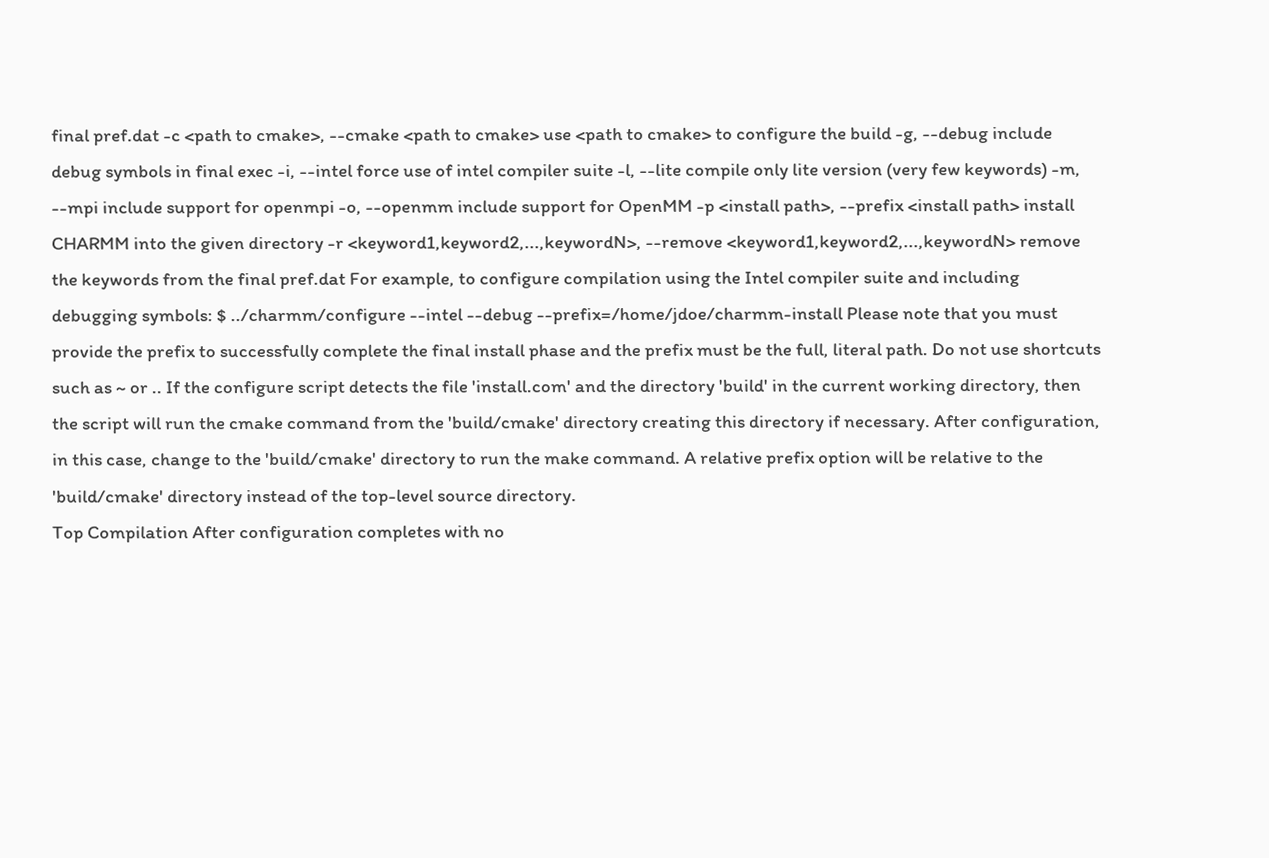final pref.dat -c <path to cmake>, --cmake <path to cmake> use <path to cmake> to configure the build -g, --debug include debug symbols in final exec -i, --intel force use of intel compiler suite -l, --lite compile only lite version (very few keywords) -m, --mpi include support for openmpi -o, --openmm include support for OpenMM -p <install path>, --prefix <install path> install CHARMM into the given directory -r <keyword1,keyword2,...,keywordN>, --remove <keyword1,keyword2,...,keywordN> remove the keywords from the final pref.dat For example, to configure compilation using the Intel compiler suite and including debugging symbols: $ ../charmm/configure --intel --debug --prefix=/home/jdoe/charmm-install Please note that you must provide the prefix to successfully complete the final install phase and the prefix must be the full, literal path. Do not use shortcuts such as ~ or .. If the configure script detects the file 'install.com' and the directory 'build' in the current working directory, then the script will run the cmake command from the 'build/cmake' directory creating this directory if necessary. After configuration, in this case, change to the 'build/cmake' directory to run the make command. A relative prefix option will be relative to the 'build/cmake' directory instead of the top-level source directory.
Top Compilation After configuration completes with no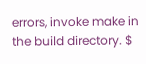errors, invoke make in the build directory. $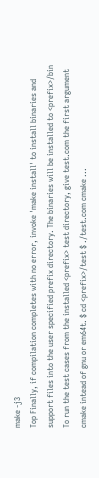make -j3
Top Finally, if compilation completes with no error, invoke 'make install' to install binaries and support files into the user specified prefix directory. The binaries will be installed to <prefix>/bin To run the test cases from the installed <prefix> test directory, give test.com the first argument cmake intead of gnu or em64t. $ cd <prefix>/test $ ./test.com cmake ...